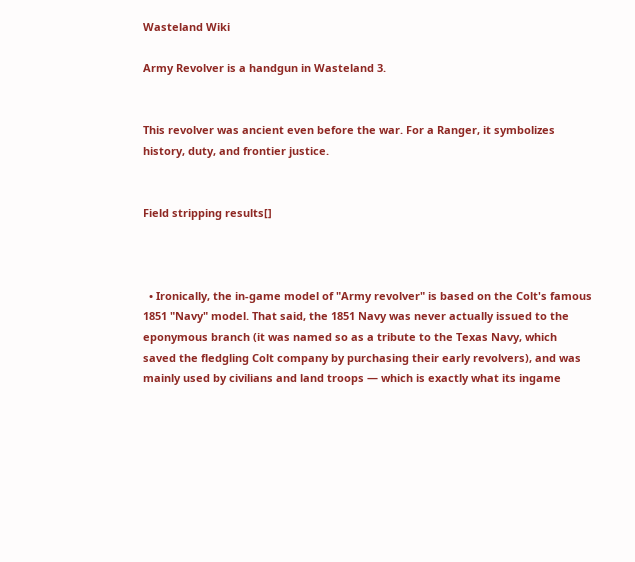Wasteland Wiki

Army Revolver is a handgun in Wasteland 3.


This revolver was ancient even before the war. For a Ranger, it symbolizes history, duty, and frontier justice.


Field stripping results[]



  • Ironically, the in-game model of "Army revolver" is based on the Colt's famous 1851 "Navy" model. That said, the 1851 Navy was never actually issued to the eponymous branch (it was named so as a tribute to the Texas Navy, which saved the fledgling Colt company by purchasing their early revolvers), and was mainly used by civilians and land troops — which is exactly what its ingame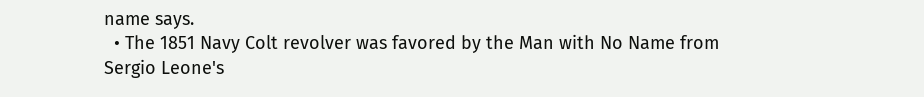name says.
  • The 1851 Navy Colt revolver was favored by the Man with No Name from Sergio Leone's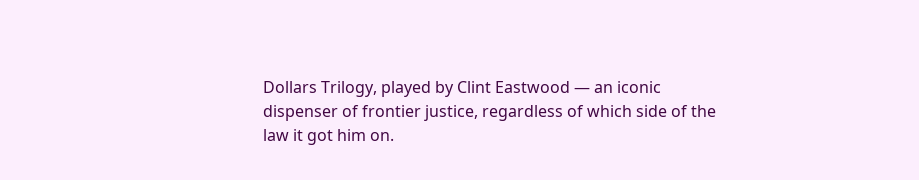Dollars Trilogy, played by Clint Eastwood — an iconic dispenser of frontier justice, regardless of which side of the law it got him on.